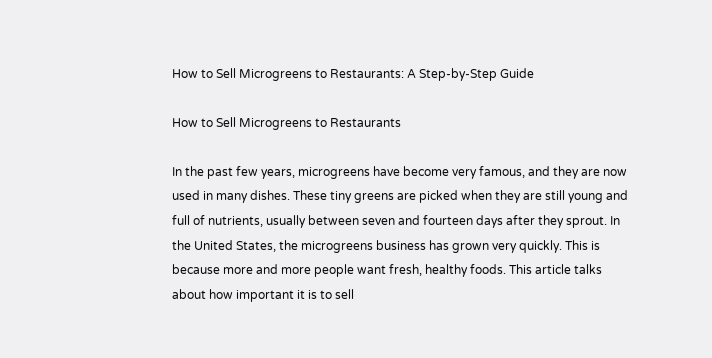How to Sell Microgreens to Restaurants: A Step-by-Step Guide

How to Sell Microgreens to Restaurants

In the past few years, microgreens have become very famous, and they are now used in many dishes. These tiny greens are picked when they are still young and full of nutrients, usually between seven and fourteen days after they sprout. In the United States, the microgreens business has grown very quickly. This is because more and more people want fresh, healthy foods. This article talks about how important it is to sell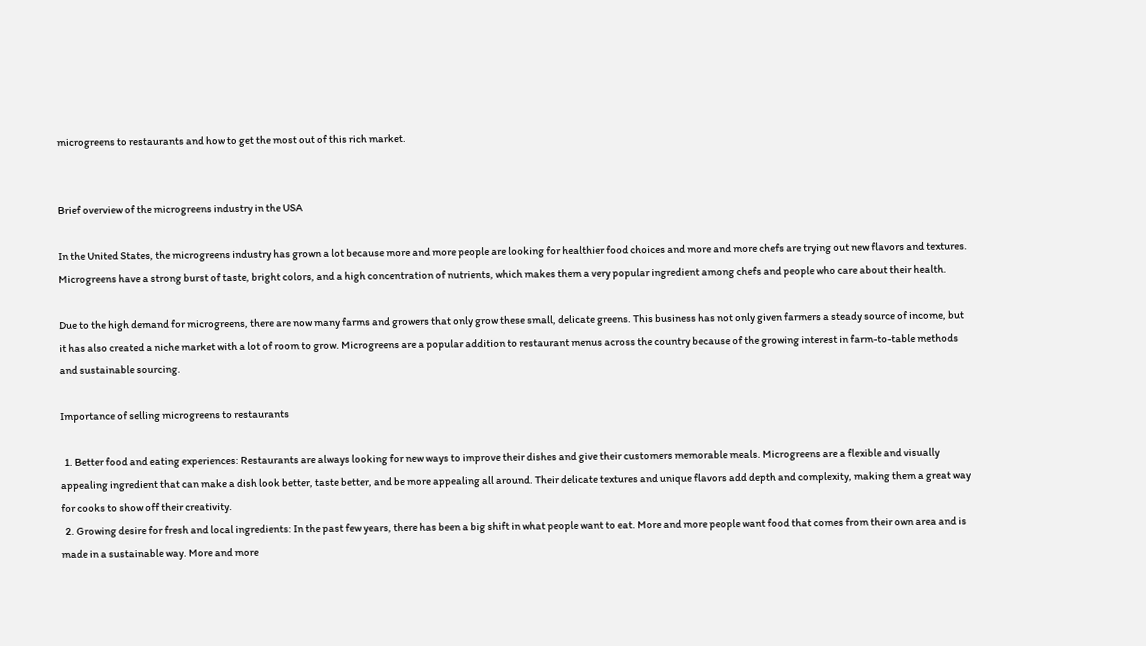microgreens to restaurants and how to get the most out of this rich market.


Brief overview of the microgreens industry in the USA

In the United States, the microgreens industry has grown a lot because more and more people are looking for healthier food choices and more and more chefs are trying out new flavors and textures. Microgreens have a strong burst of taste, bright colors, and a high concentration of nutrients, which makes them a very popular ingredient among chefs and people who care about their health.

Due to the high demand for microgreens, there are now many farms and growers that only grow these small, delicate greens. This business has not only given farmers a steady source of income, but it has also created a niche market with a lot of room to grow. Microgreens are a popular addition to restaurant menus across the country because of the growing interest in farm-to-table methods and sustainable sourcing.

Importance of selling microgreens to restaurants

  1. Better food and eating experiences: Restaurants are always looking for new ways to improve their dishes and give their customers memorable meals. Microgreens are a flexible and visually appealing ingredient that can make a dish look better, taste better, and be more appealing all around. Their delicate textures and unique flavors add depth and complexity, making them a great way for cooks to show off their creativity.
  2. Growing desire for fresh and local ingredients: In the past few years, there has been a big shift in what people want to eat. More and more people want food that comes from their own area and is made in a sustainable way. More and more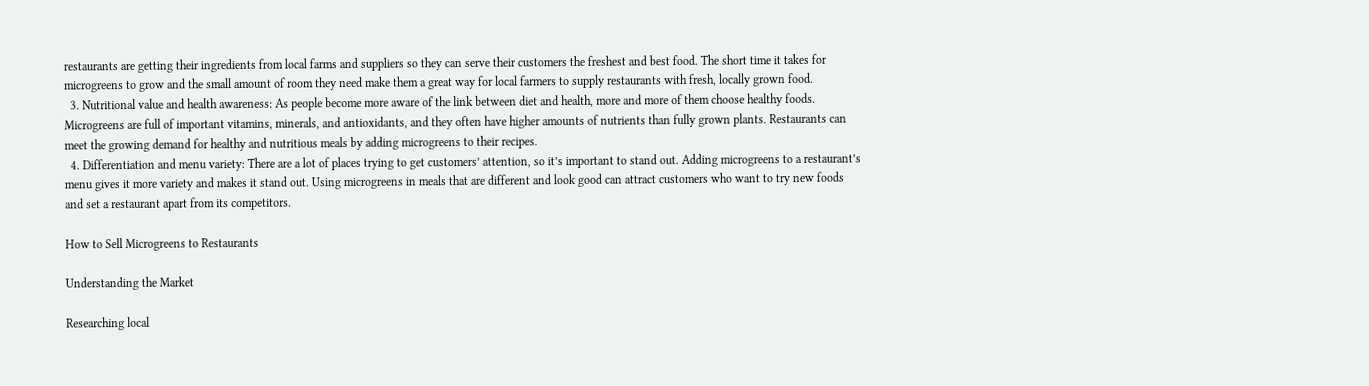restaurants are getting their ingredients from local farms and suppliers so they can serve their customers the freshest and best food. The short time it takes for microgreens to grow and the small amount of room they need make them a great way for local farmers to supply restaurants with fresh, locally grown food.
  3. Nutritional value and health awareness: As people become more aware of the link between diet and health, more and more of them choose healthy foods. Microgreens are full of important vitamins, minerals, and antioxidants, and they often have higher amounts of nutrients than fully grown plants. Restaurants can meet the growing demand for healthy and nutritious meals by adding microgreens to their recipes.
  4. Differentiation and menu variety: There are a lot of places trying to get customers’ attention, so it’s important to stand out. Adding microgreens to a restaurant’s menu gives it more variety and makes it stand out. Using microgreens in meals that are different and look good can attract customers who want to try new foods and set a restaurant apart from its competitors.

How to Sell Microgreens to Restaurants

Understanding the Market

Researching local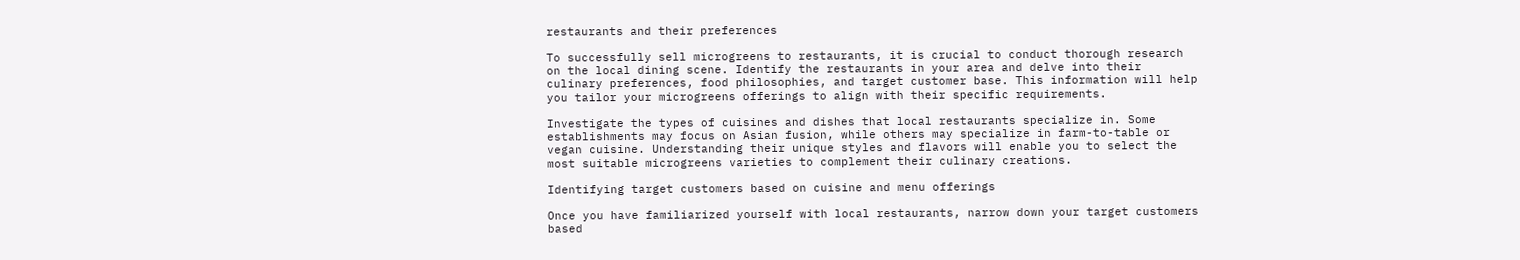restaurants and their preferences

To successfully sell microgreens to restaurants, it is crucial to conduct thorough research on the local dining scene. Identify the restaurants in your area and delve into their culinary preferences, food philosophies, and target customer base. This information will help you tailor your microgreens offerings to align with their specific requirements.

Investigate the types of cuisines and dishes that local restaurants specialize in. Some establishments may focus on Asian fusion, while others may specialize in farm-to-table or vegan cuisine. Understanding their unique styles and flavors will enable you to select the most suitable microgreens varieties to complement their culinary creations.

Identifying target customers based on cuisine and menu offerings

Once you have familiarized yourself with local restaurants, narrow down your target customers based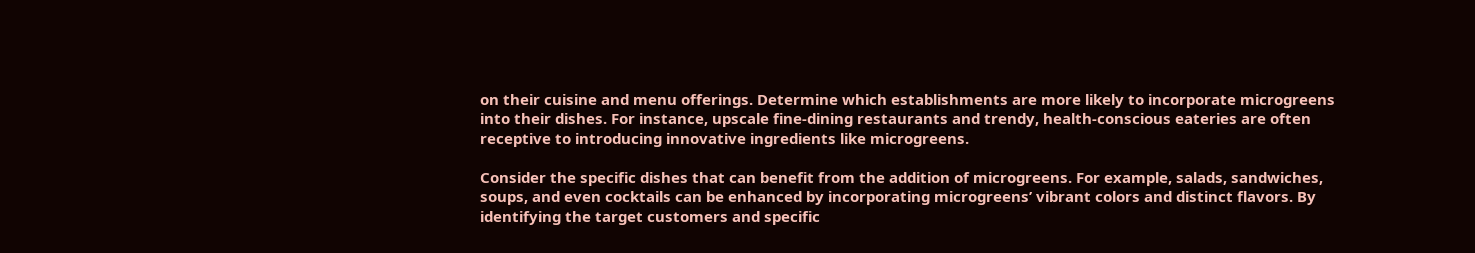on their cuisine and menu offerings. Determine which establishments are more likely to incorporate microgreens into their dishes. For instance, upscale fine-dining restaurants and trendy, health-conscious eateries are often receptive to introducing innovative ingredients like microgreens.

Consider the specific dishes that can benefit from the addition of microgreens. For example, salads, sandwiches, soups, and even cocktails can be enhanced by incorporating microgreens’ vibrant colors and distinct flavors. By identifying the target customers and specific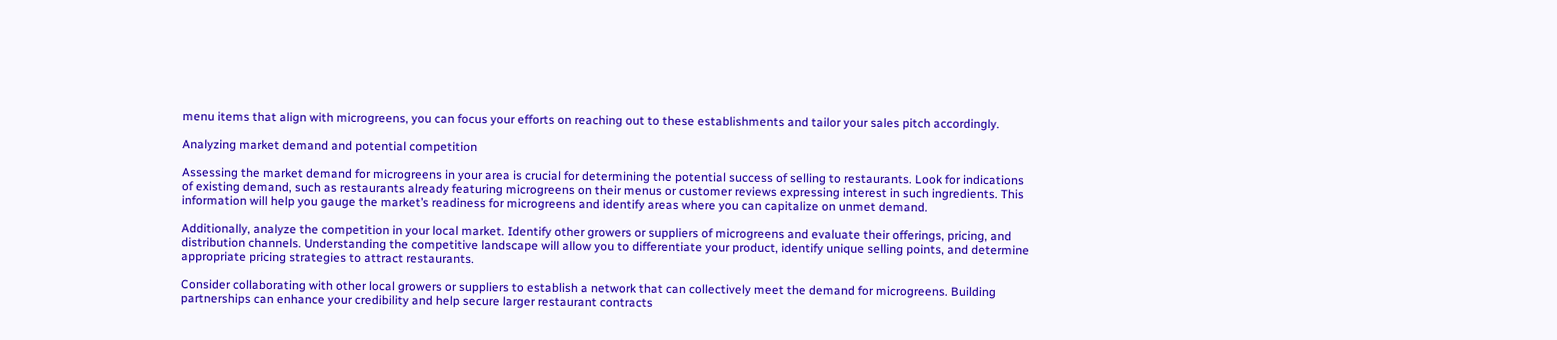menu items that align with microgreens, you can focus your efforts on reaching out to these establishments and tailor your sales pitch accordingly.

Analyzing market demand and potential competition

Assessing the market demand for microgreens in your area is crucial for determining the potential success of selling to restaurants. Look for indications of existing demand, such as restaurants already featuring microgreens on their menus or customer reviews expressing interest in such ingredients. This information will help you gauge the market’s readiness for microgreens and identify areas where you can capitalize on unmet demand.

Additionally, analyze the competition in your local market. Identify other growers or suppliers of microgreens and evaluate their offerings, pricing, and distribution channels. Understanding the competitive landscape will allow you to differentiate your product, identify unique selling points, and determine appropriate pricing strategies to attract restaurants.

Consider collaborating with other local growers or suppliers to establish a network that can collectively meet the demand for microgreens. Building partnerships can enhance your credibility and help secure larger restaurant contracts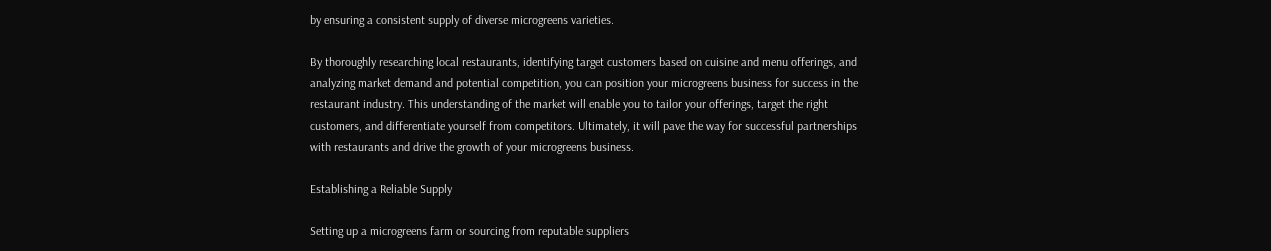by ensuring a consistent supply of diverse microgreens varieties.

By thoroughly researching local restaurants, identifying target customers based on cuisine and menu offerings, and analyzing market demand and potential competition, you can position your microgreens business for success in the restaurant industry. This understanding of the market will enable you to tailor your offerings, target the right customers, and differentiate yourself from competitors. Ultimately, it will pave the way for successful partnerships with restaurants and drive the growth of your microgreens business.

Establishing a Reliable Supply

Setting up a microgreens farm or sourcing from reputable suppliers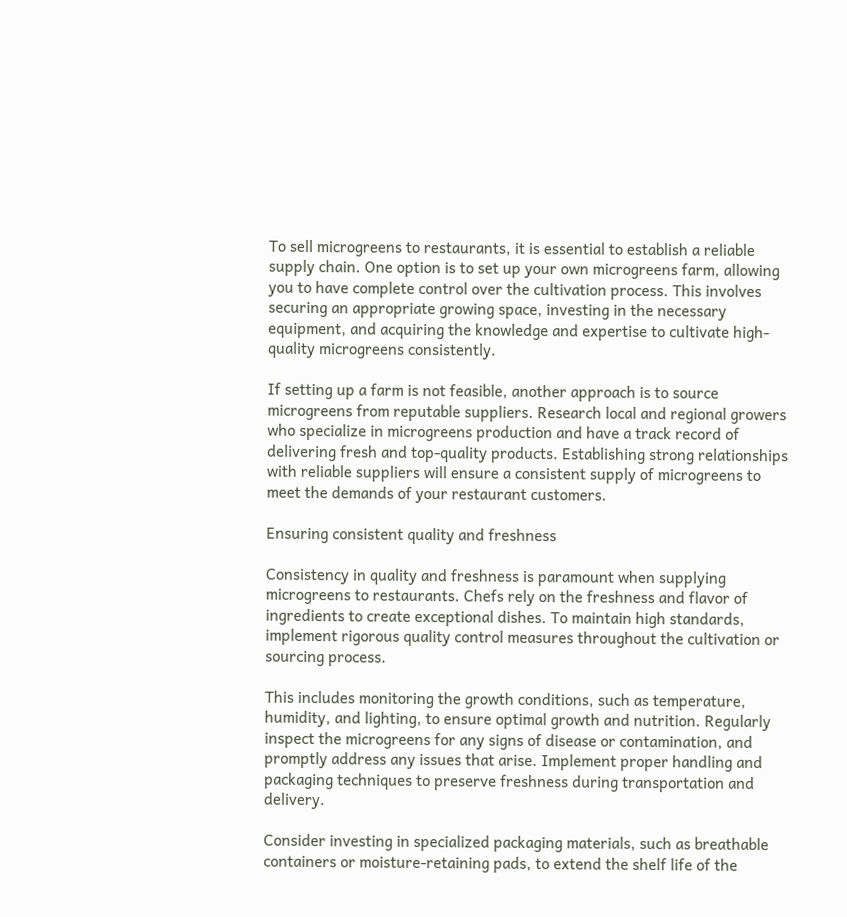To sell microgreens to restaurants, it is essential to establish a reliable supply chain. One option is to set up your own microgreens farm, allowing you to have complete control over the cultivation process. This involves securing an appropriate growing space, investing in the necessary equipment, and acquiring the knowledge and expertise to cultivate high-quality microgreens consistently.

If setting up a farm is not feasible, another approach is to source microgreens from reputable suppliers. Research local and regional growers who specialize in microgreens production and have a track record of delivering fresh and top-quality products. Establishing strong relationships with reliable suppliers will ensure a consistent supply of microgreens to meet the demands of your restaurant customers.

Ensuring consistent quality and freshness

Consistency in quality and freshness is paramount when supplying microgreens to restaurants. Chefs rely on the freshness and flavor of ingredients to create exceptional dishes. To maintain high standards, implement rigorous quality control measures throughout the cultivation or sourcing process.

This includes monitoring the growth conditions, such as temperature, humidity, and lighting, to ensure optimal growth and nutrition. Regularly inspect the microgreens for any signs of disease or contamination, and promptly address any issues that arise. Implement proper handling and packaging techniques to preserve freshness during transportation and delivery.

Consider investing in specialized packaging materials, such as breathable containers or moisture-retaining pads, to extend the shelf life of the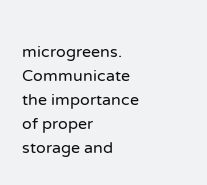microgreens. Communicate the importance of proper storage and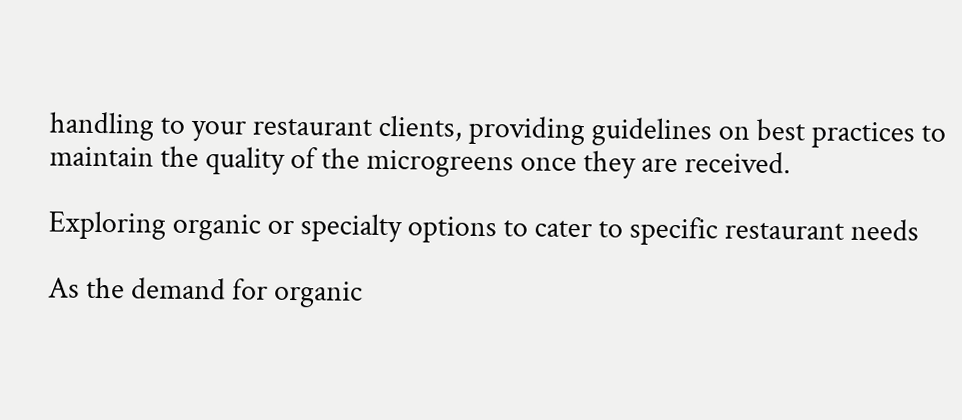handling to your restaurant clients, providing guidelines on best practices to maintain the quality of the microgreens once they are received.

Exploring organic or specialty options to cater to specific restaurant needs

As the demand for organic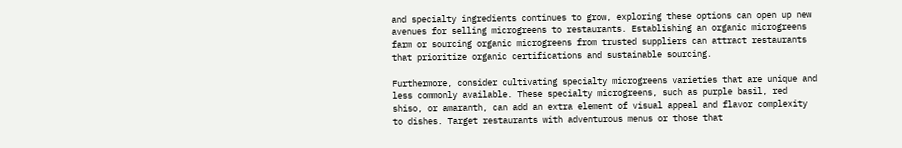and specialty ingredients continues to grow, exploring these options can open up new avenues for selling microgreens to restaurants. Establishing an organic microgreens farm or sourcing organic microgreens from trusted suppliers can attract restaurants that prioritize organic certifications and sustainable sourcing.

Furthermore, consider cultivating specialty microgreens varieties that are unique and less commonly available. These specialty microgreens, such as purple basil, red shiso, or amaranth, can add an extra element of visual appeal and flavor complexity to dishes. Target restaurants with adventurous menus or those that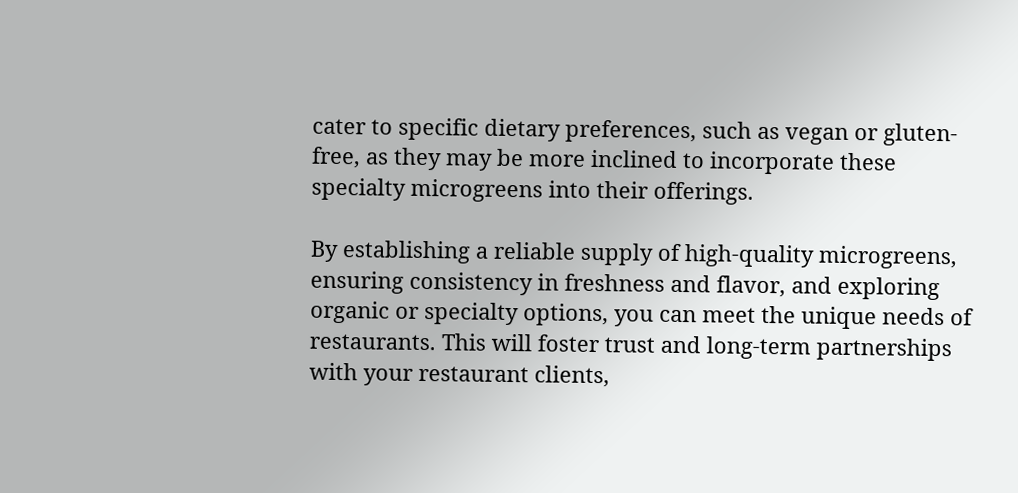cater to specific dietary preferences, such as vegan or gluten-free, as they may be more inclined to incorporate these specialty microgreens into their offerings.

By establishing a reliable supply of high-quality microgreens, ensuring consistency in freshness and flavor, and exploring organic or specialty options, you can meet the unique needs of restaurants. This will foster trust and long-term partnerships with your restaurant clients,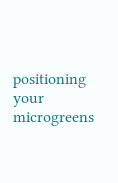positioning your microgreens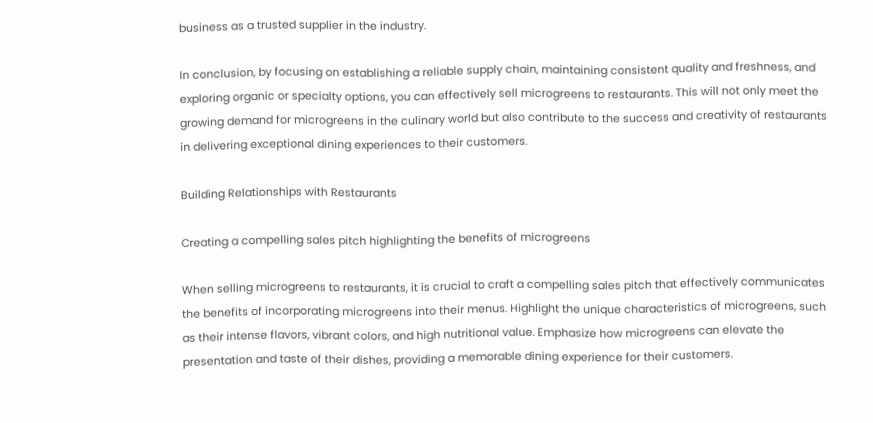business as a trusted supplier in the industry.

In conclusion, by focusing on establishing a reliable supply chain, maintaining consistent quality and freshness, and exploring organic or specialty options, you can effectively sell microgreens to restaurants. This will not only meet the growing demand for microgreens in the culinary world but also contribute to the success and creativity of restaurants in delivering exceptional dining experiences to their customers.

Building Relationships with Restaurants

Creating a compelling sales pitch highlighting the benefits of microgreens

When selling microgreens to restaurants, it is crucial to craft a compelling sales pitch that effectively communicates the benefits of incorporating microgreens into their menus. Highlight the unique characteristics of microgreens, such as their intense flavors, vibrant colors, and high nutritional value. Emphasize how microgreens can elevate the presentation and taste of their dishes, providing a memorable dining experience for their customers.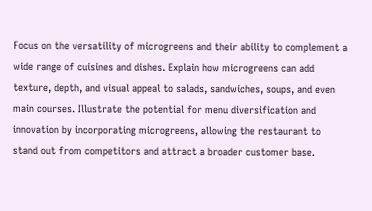Focus on the versatility of microgreens and their ability to complement a wide range of cuisines and dishes. Explain how microgreens can add texture, depth, and visual appeal to salads, sandwiches, soups, and even main courses. Illustrate the potential for menu diversification and innovation by incorporating microgreens, allowing the restaurant to stand out from competitors and attract a broader customer base.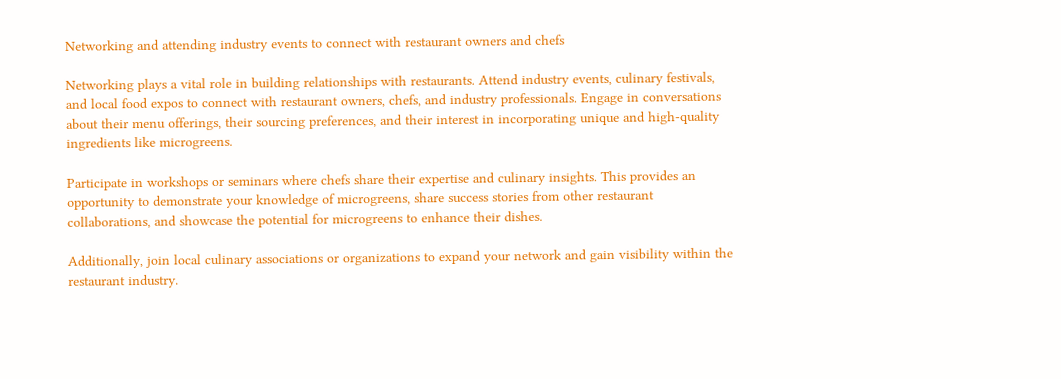Networking and attending industry events to connect with restaurant owners and chefs

Networking plays a vital role in building relationships with restaurants. Attend industry events, culinary festivals, and local food expos to connect with restaurant owners, chefs, and industry professionals. Engage in conversations about their menu offerings, their sourcing preferences, and their interest in incorporating unique and high-quality ingredients like microgreens.

Participate in workshops or seminars where chefs share their expertise and culinary insights. This provides an opportunity to demonstrate your knowledge of microgreens, share success stories from other restaurant collaborations, and showcase the potential for microgreens to enhance their dishes.

Additionally, join local culinary associations or organizations to expand your network and gain visibility within the restaurant industry.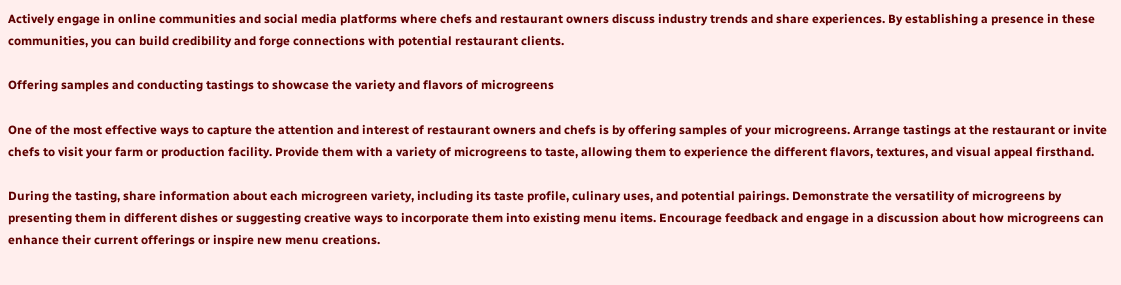Actively engage in online communities and social media platforms where chefs and restaurant owners discuss industry trends and share experiences. By establishing a presence in these communities, you can build credibility and forge connections with potential restaurant clients.

Offering samples and conducting tastings to showcase the variety and flavors of microgreens

One of the most effective ways to capture the attention and interest of restaurant owners and chefs is by offering samples of your microgreens. Arrange tastings at the restaurant or invite chefs to visit your farm or production facility. Provide them with a variety of microgreens to taste, allowing them to experience the different flavors, textures, and visual appeal firsthand.

During the tasting, share information about each microgreen variety, including its taste profile, culinary uses, and potential pairings. Demonstrate the versatility of microgreens by presenting them in different dishes or suggesting creative ways to incorporate them into existing menu items. Encourage feedback and engage in a discussion about how microgreens can enhance their current offerings or inspire new menu creations.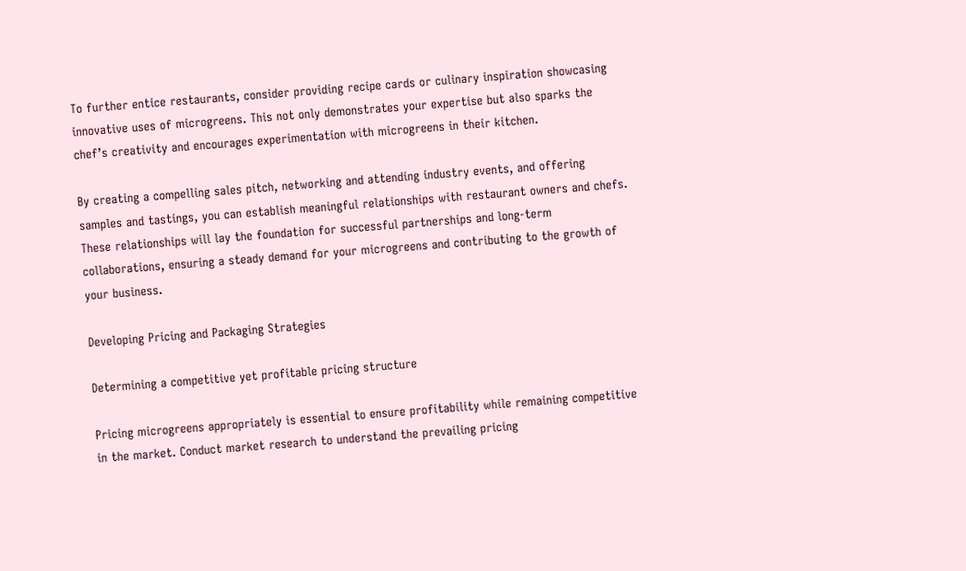To further entice restaurants, consider providing recipe cards or culinary inspiration showcasing innovative uses of microgreens. This not only demonstrates your expertise but also sparks the chef’s creativity and encourages experimentation with microgreens in their kitchen.

By creating a compelling sales pitch, networking and attending industry events, and offering samples and tastings, you can establish meaningful relationships with restaurant owners and chefs. These relationships will lay the foundation for successful partnerships and long-term collaborations, ensuring a steady demand for your microgreens and contributing to the growth of your business.

Developing Pricing and Packaging Strategies

Determining a competitive yet profitable pricing structure

Pricing microgreens appropriately is essential to ensure profitability while remaining competitive in the market. Conduct market research to understand the prevailing pricing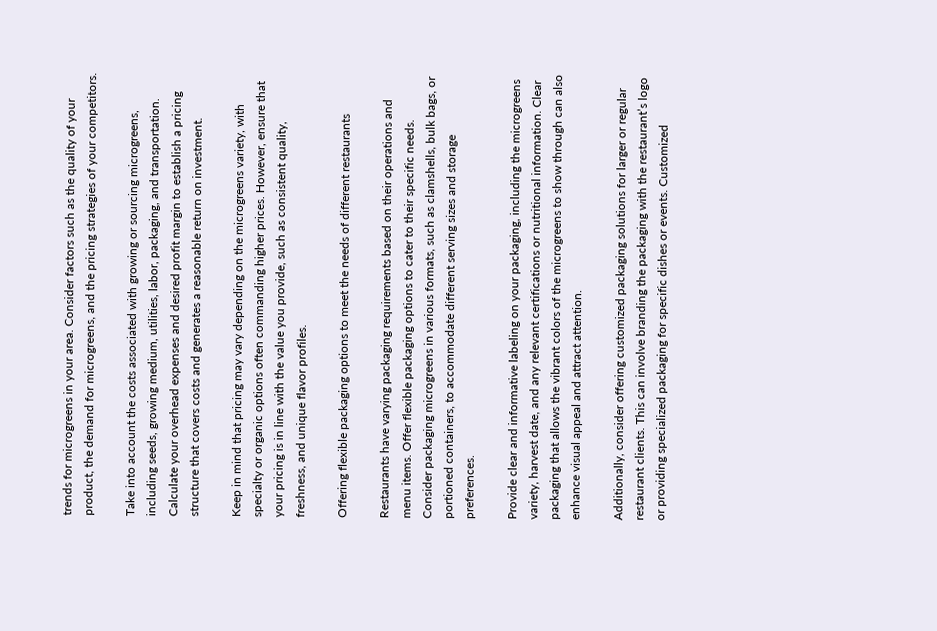trends for microgreens in your area. Consider factors such as the quality of your product, the demand for microgreens, and the pricing strategies of your competitors.

Take into account the costs associated with growing or sourcing microgreens, including seeds, growing medium, utilities, labor, packaging, and transportation. Calculate your overhead expenses and desired profit margin to establish a pricing structure that covers costs and generates a reasonable return on investment.

Keep in mind that pricing may vary depending on the microgreens variety, with specialty or organic options often commanding higher prices. However, ensure that your pricing is in line with the value you provide, such as consistent quality, freshness, and unique flavor profiles.

Offering flexible packaging options to meet the needs of different restaurants

Restaurants have varying packaging requirements based on their operations and menu items. Offer flexible packaging options to cater to their specific needs. Consider packaging microgreens in various formats, such as clamshells, bulk bags, or portioned containers, to accommodate different serving sizes and storage preferences.

Provide clear and informative labeling on your packaging, including the microgreens variety, harvest date, and any relevant certifications or nutritional information. Clear packaging that allows the vibrant colors of the microgreens to show through can also enhance visual appeal and attract attention.

Additionally, consider offering customized packaging solutions for larger or regular restaurant clients. This can involve branding the packaging with the restaurant’s logo or providing specialized packaging for specific dishes or events. Customized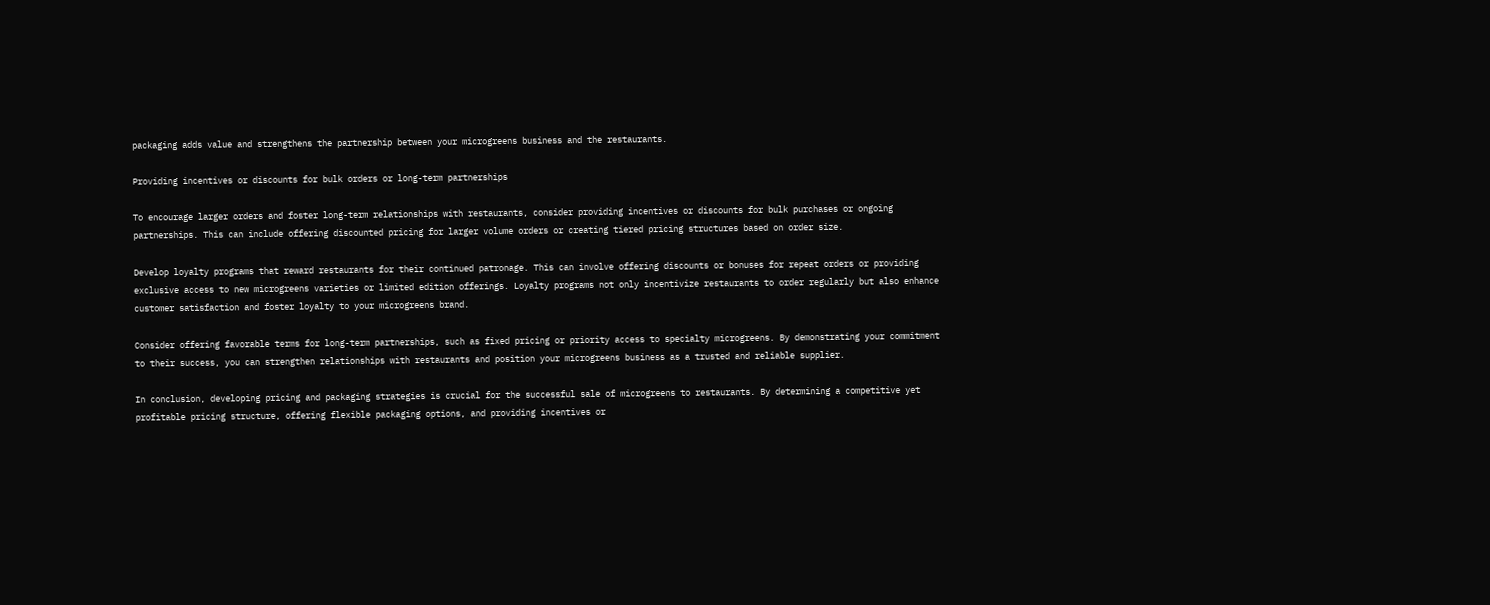packaging adds value and strengthens the partnership between your microgreens business and the restaurants.

Providing incentives or discounts for bulk orders or long-term partnerships

To encourage larger orders and foster long-term relationships with restaurants, consider providing incentives or discounts for bulk purchases or ongoing partnerships. This can include offering discounted pricing for larger volume orders or creating tiered pricing structures based on order size.

Develop loyalty programs that reward restaurants for their continued patronage. This can involve offering discounts or bonuses for repeat orders or providing exclusive access to new microgreens varieties or limited edition offerings. Loyalty programs not only incentivize restaurants to order regularly but also enhance customer satisfaction and foster loyalty to your microgreens brand.

Consider offering favorable terms for long-term partnerships, such as fixed pricing or priority access to specialty microgreens. By demonstrating your commitment to their success, you can strengthen relationships with restaurants and position your microgreens business as a trusted and reliable supplier.

In conclusion, developing pricing and packaging strategies is crucial for the successful sale of microgreens to restaurants. By determining a competitive yet profitable pricing structure, offering flexible packaging options, and providing incentives or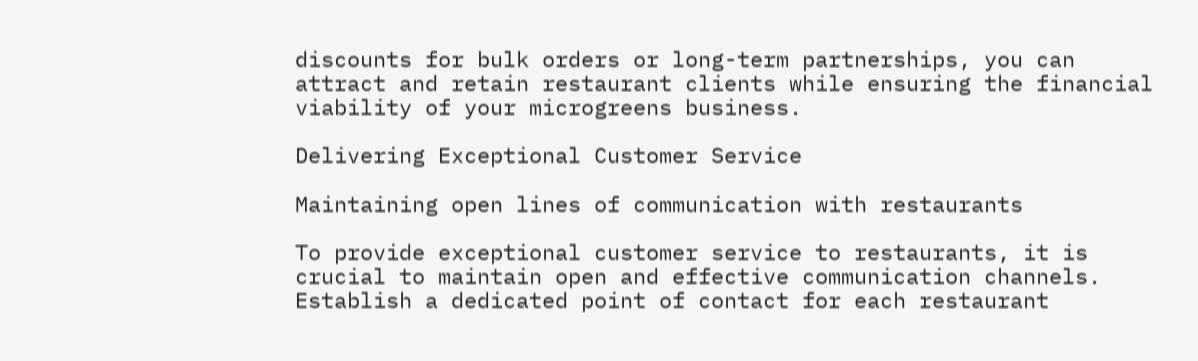discounts for bulk orders or long-term partnerships, you can attract and retain restaurant clients while ensuring the financial viability of your microgreens business.

Delivering Exceptional Customer Service

Maintaining open lines of communication with restaurants

To provide exceptional customer service to restaurants, it is crucial to maintain open and effective communication channels. Establish a dedicated point of contact for each restaurant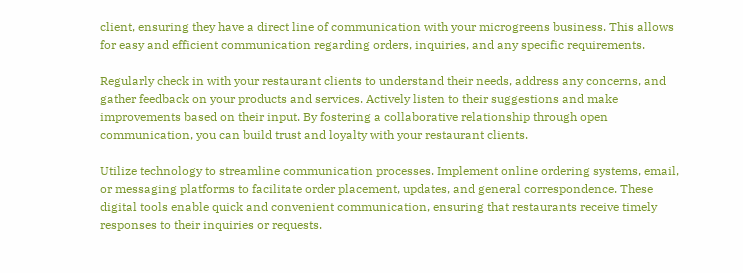client, ensuring they have a direct line of communication with your microgreens business. This allows for easy and efficient communication regarding orders, inquiries, and any specific requirements.

Regularly check in with your restaurant clients to understand their needs, address any concerns, and gather feedback on your products and services. Actively listen to their suggestions and make improvements based on their input. By fostering a collaborative relationship through open communication, you can build trust and loyalty with your restaurant clients.

Utilize technology to streamline communication processes. Implement online ordering systems, email, or messaging platforms to facilitate order placement, updates, and general correspondence. These digital tools enable quick and convenient communication, ensuring that restaurants receive timely responses to their inquiries or requests.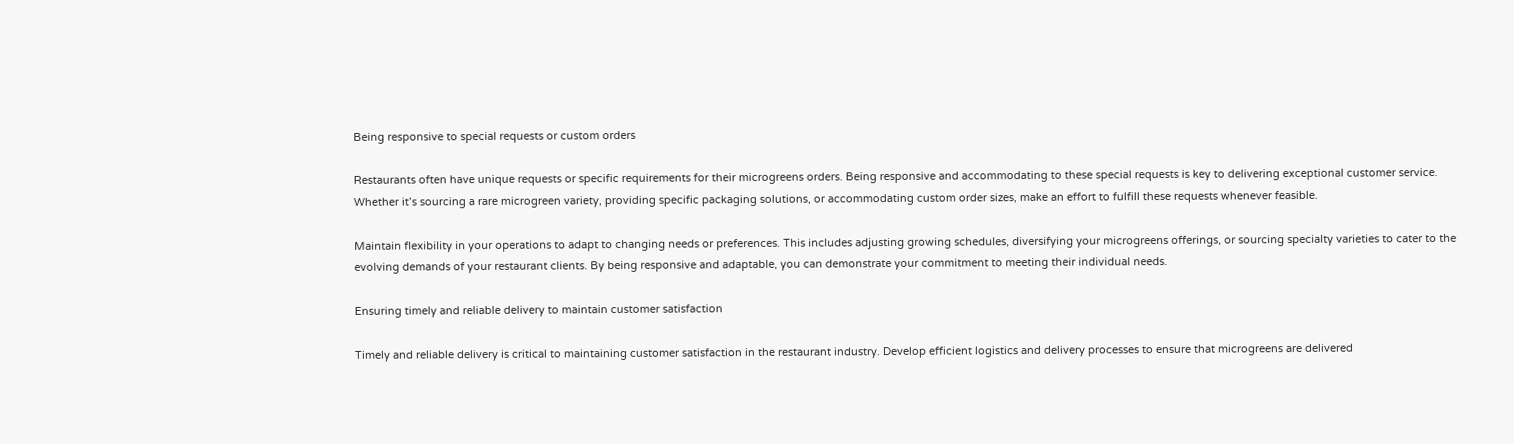Being responsive to special requests or custom orders

Restaurants often have unique requests or specific requirements for their microgreens orders. Being responsive and accommodating to these special requests is key to delivering exceptional customer service. Whether it’s sourcing a rare microgreen variety, providing specific packaging solutions, or accommodating custom order sizes, make an effort to fulfill these requests whenever feasible.

Maintain flexibility in your operations to adapt to changing needs or preferences. This includes adjusting growing schedules, diversifying your microgreens offerings, or sourcing specialty varieties to cater to the evolving demands of your restaurant clients. By being responsive and adaptable, you can demonstrate your commitment to meeting their individual needs.

Ensuring timely and reliable delivery to maintain customer satisfaction

Timely and reliable delivery is critical to maintaining customer satisfaction in the restaurant industry. Develop efficient logistics and delivery processes to ensure that microgreens are delivered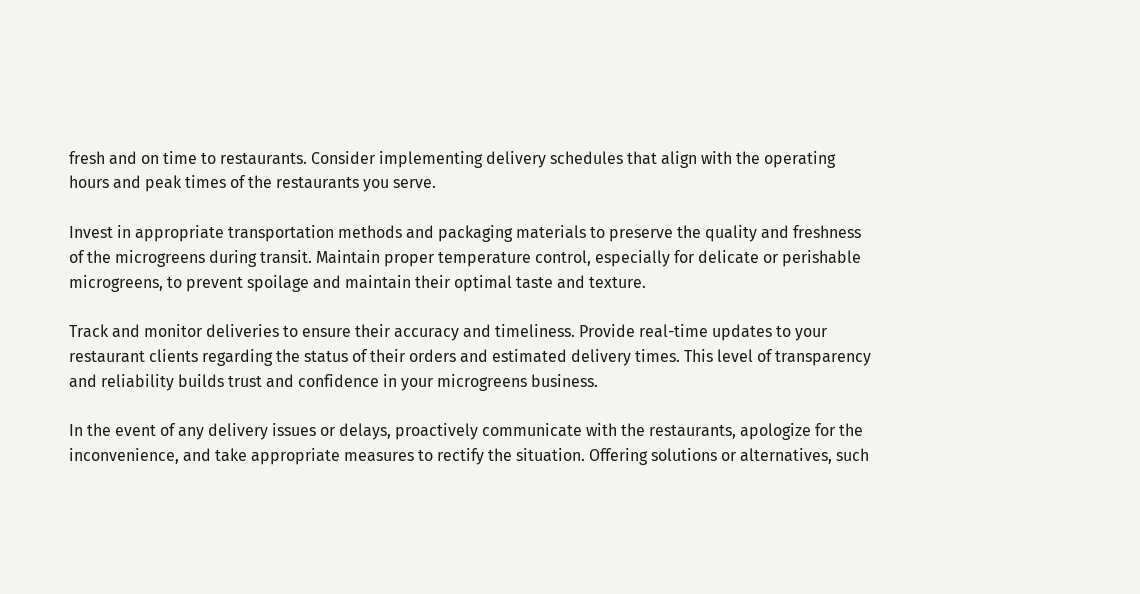fresh and on time to restaurants. Consider implementing delivery schedules that align with the operating hours and peak times of the restaurants you serve.

Invest in appropriate transportation methods and packaging materials to preserve the quality and freshness of the microgreens during transit. Maintain proper temperature control, especially for delicate or perishable microgreens, to prevent spoilage and maintain their optimal taste and texture.

Track and monitor deliveries to ensure their accuracy and timeliness. Provide real-time updates to your restaurant clients regarding the status of their orders and estimated delivery times. This level of transparency and reliability builds trust and confidence in your microgreens business.

In the event of any delivery issues or delays, proactively communicate with the restaurants, apologize for the inconvenience, and take appropriate measures to rectify the situation. Offering solutions or alternatives, such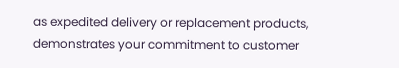as expedited delivery or replacement products, demonstrates your commitment to customer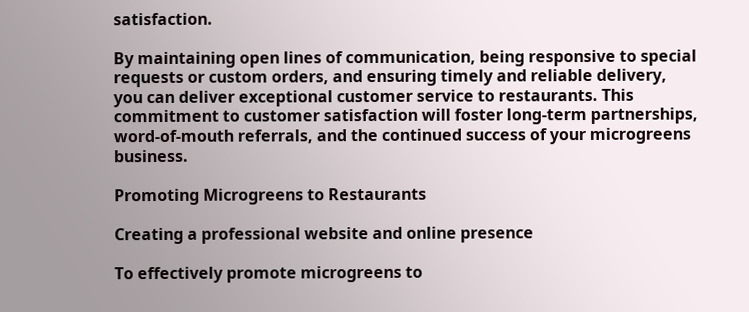satisfaction.

By maintaining open lines of communication, being responsive to special requests or custom orders, and ensuring timely and reliable delivery, you can deliver exceptional customer service to restaurants. This commitment to customer satisfaction will foster long-term partnerships, word-of-mouth referrals, and the continued success of your microgreens business.

Promoting Microgreens to Restaurants

Creating a professional website and online presence

To effectively promote microgreens to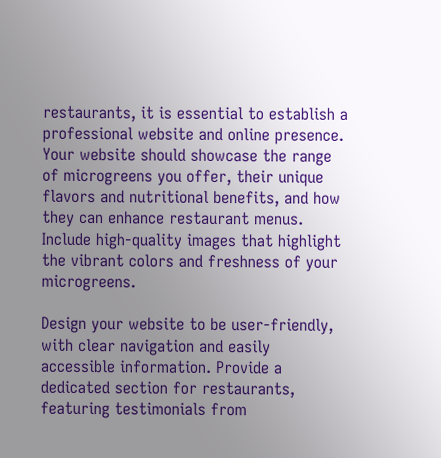restaurants, it is essential to establish a professional website and online presence. Your website should showcase the range of microgreens you offer, their unique flavors and nutritional benefits, and how they can enhance restaurant menus. Include high-quality images that highlight the vibrant colors and freshness of your microgreens.

Design your website to be user-friendly, with clear navigation and easily accessible information. Provide a dedicated section for restaurants, featuring testimonials from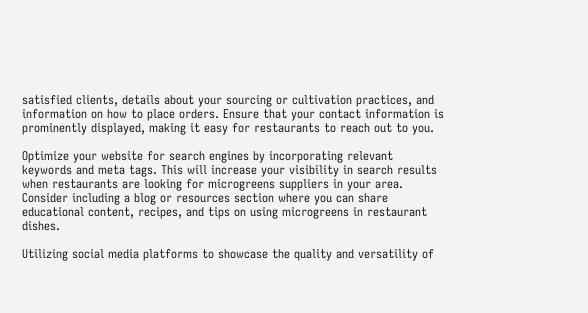satisfied clients, details about your sourcing or cultivation practices, and information on how to place orders. Ensure that your contact information is prominently displayed, making it easy for restaurants to reach out to you.

Optimize your website for search engines by incorporating relevant keywords and meta tags. This will increase your visibility in search results when restaurants are looking for microgreens suppliers in your area. Consider including a blog or resources section where you can share educational content, recipes, and tips on using microgreens in restaurant dishes.

Utilizing social media platforms to showcase the quality and versatility of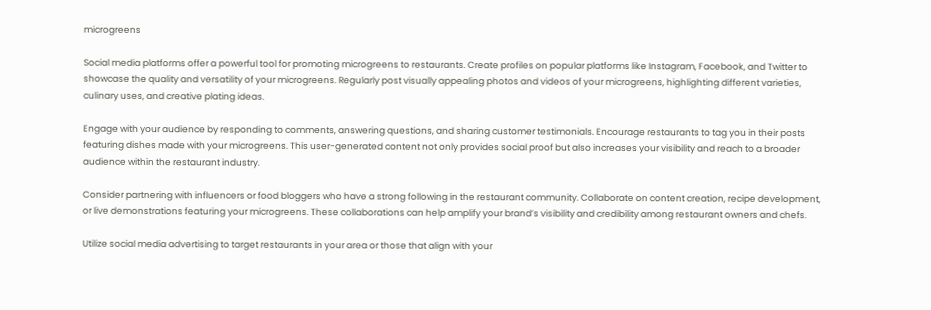microgreens

Social media platforms offer a powerful tool for promoting microgreens to restaurants. Create profiles on popular platforms like Instagram, Facebook, and Twitter to showcase the quality and versatility of your microgreens. Regularly post visually appealing photos and videos of your microgreens, highlighting different varieties, culinary uses, and creative plating ideas.

Engage with your audience by responding to comments, answering questions, and sharing customer testimonials. Encourage restaurants to tag you in their posts featuring dishes made with your microgreens. This user-generated content not only provides social proof but also increases your visibility and reach to a broader audience within the restaurant industry.

Consider partnering with influencers or food bloggers who have a strong following in the restaurant community. Collaborate on content creation, recipe development, or live demonstrations featuring your microgreens. These collaborations can help amplify your brand’s visibility and credibility among restaurant owners and chefs.

Utilize social media advertising to target restaurants in your area or those that align with your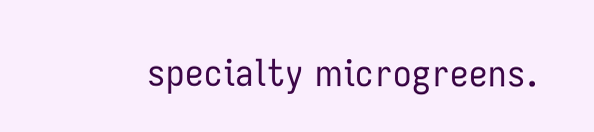specialty microgreens.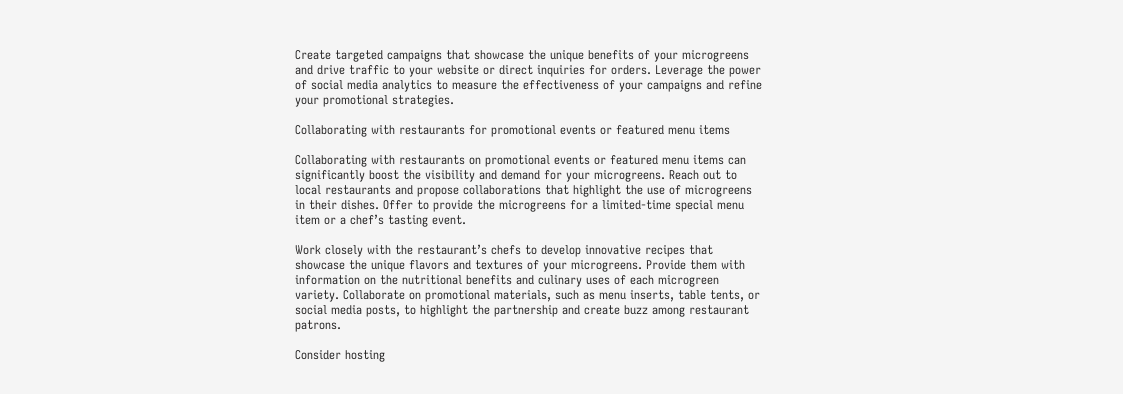Create targeted campaigns that showcase the unique benefits of your microgreens and drive traffic to your website or direct inquiries for orders. Leverage the power of social media analytics to measure the effectiveness of your campaigns and refine your promotional strategies.

Collaborating with restaurants for promotional events or featured menu items

Collaborating with restaurants on promotional events or featured menu items can significantly boost the visibility and demand for your microgreens. Reach out to local restaurants and propose collaborations that highlight the use of microgreens in their dishes. Offer to provide the microgreens for a limited-time special menu item or a chef’s tasting event.

Work closely with the restaurant’s chefs to develop innovative recipes that showcase the unique flavors and textures of your microgreens. Provide them with information on the nutritional benefits and culinary uses of each microgreen variety. Collaborate on promotional materials, such as menu inserts, table tents, or social media posts, to highlight the partnership and create buzz among restaurant patrons.

Consider hosting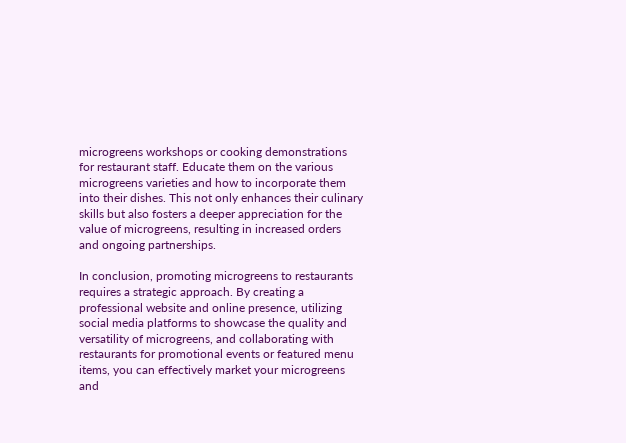microgreens workshops or cooking demonstrations for restaurant staff. Educate them on the various microgreens varieties and how to incorporate them into their dishes. This not only enhances their culinary skills but also fosters a deeper appreciation for the value of microgreens, resulting in increased orders and ongoing partnerships.

In conclusion, promoting microgreens to restaurants requires a strategic approach. By creating a professional website and online presence, utilizing social media platforms to showcase the quality and versatility of microgreens, and collaborating with restaurants for promotional events or featured menu items, you can effectively market your microgreens and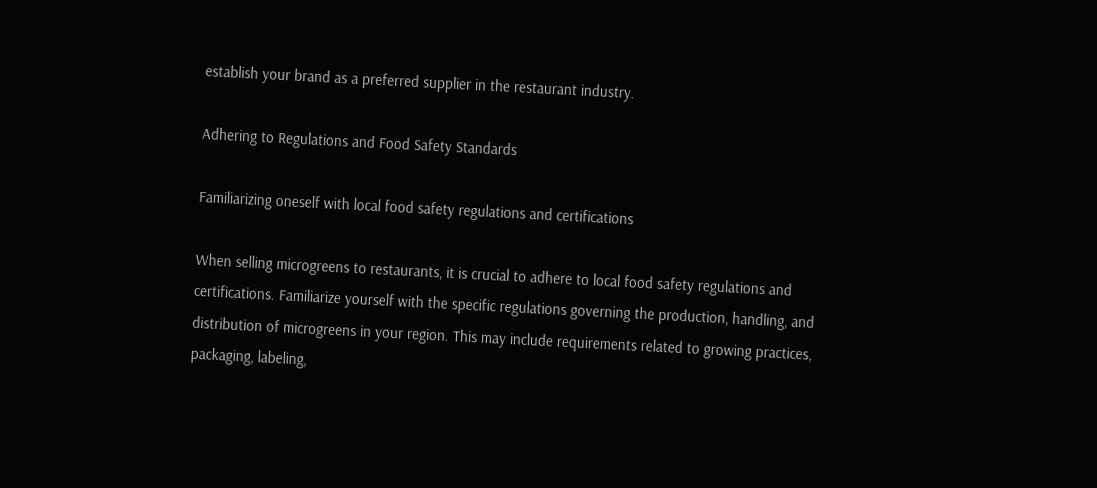establish your brand as a preferred supplier in the restaurant industry.

Adhering to Regulations and Food Safety Standards

Familiarizing oneself with local food safety regulations and certifications

When selling microgreens to restaurants, it is crucial to adhere to local food safety regulations and certifications. Familiarize yourself with the specific regulations governing the production, handling, and distribution of microgreens in your region. This may include requirements related to growing practices, packaging, labeling,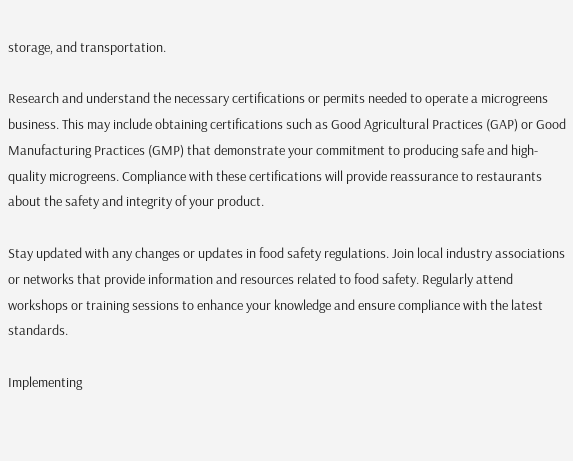storage, and transportation.

Research and understand the necessary certifications or permits needed to operate a microgreens business. This may include obtaining certifications such as Good Agricultural Practices (GAP) or Good Manufacturing Practices (GMP) that demonstrate your commitment to producing safe and high-quality microgreens. Compliance with these certifications will provide reassurance to restaurants about the safety and integrity of your product.

Stay updated with any changes or updates in food safety regulations. Join local industry associations or networks that provide information and resources related to food safety. Regularly attend workshops or training sessions to enhance your knowledge and ensure compliance with the latest standards.

Implementing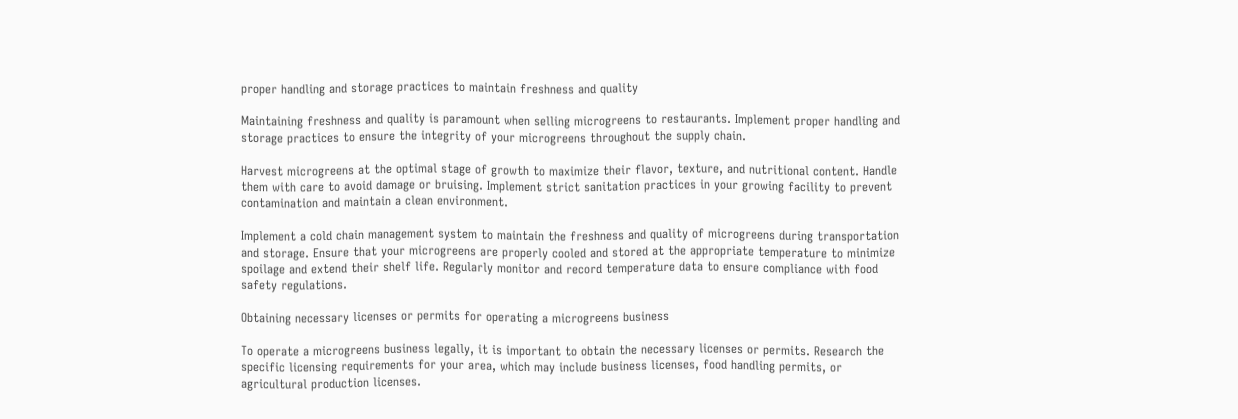proper handling and storage practices to maintain freshness and quality

Maintaining freshness and quality is paramount when selling microgreens to restaurants. Implement proper handling and storage practices to ensure the integrity of your microgreens throughout the supply chain.

Harvest microgreens at the optimal stage of growth to maximize their flavor, texture, and nutritional content. Handle them with care to avoid damage or bruising. Implement strict sanitation practices in your growing facility to prevent contamination and maintain a clean environment.

Implement a cold chain management system to maintain the freshness and quality of microgreens during transportation and storage. Ensure that your microgreens are properly cooled and stored at the appropriate temperature to minimize spoilage and extend their shelf life. Regularly monitor and record temperature data to ensure compliance with food safety regulations.

Obtaining necessary licenses or permits for operating a microgreens business

To operate a microgreens business legally, it is important to obtain the necessary licenses or permits. Research the specific licensing requirements for your area, which may include business licenses, food handling permits, or agricultural production licenses.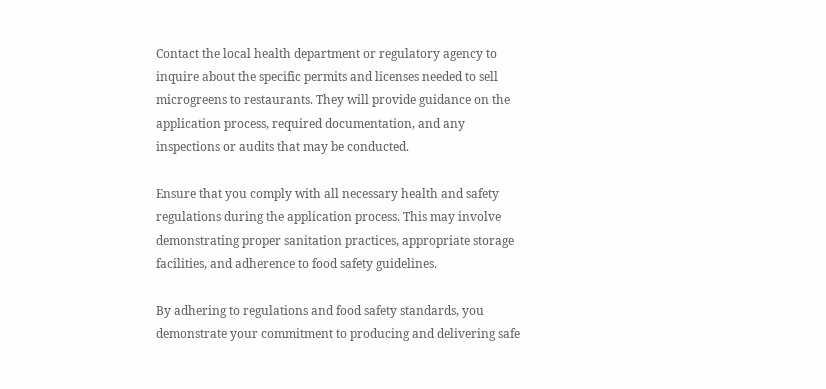Contact the local health department or regulatory agency to inquire about the specific permits and licenses needed to sell microgreens to restaurants. They will provide guidance on the application process, required documentation, and any inspections or audits that may be conducted.

Ensure that you comply with all necessary health and safety regulations during the application process. This may involve demonstrating proper sanitation practices, appropriate storage facilities, and adherence to food safety guidelines.

By adhering to regulations and food safety standards, you demonstrate your commitment to producing and delivering safe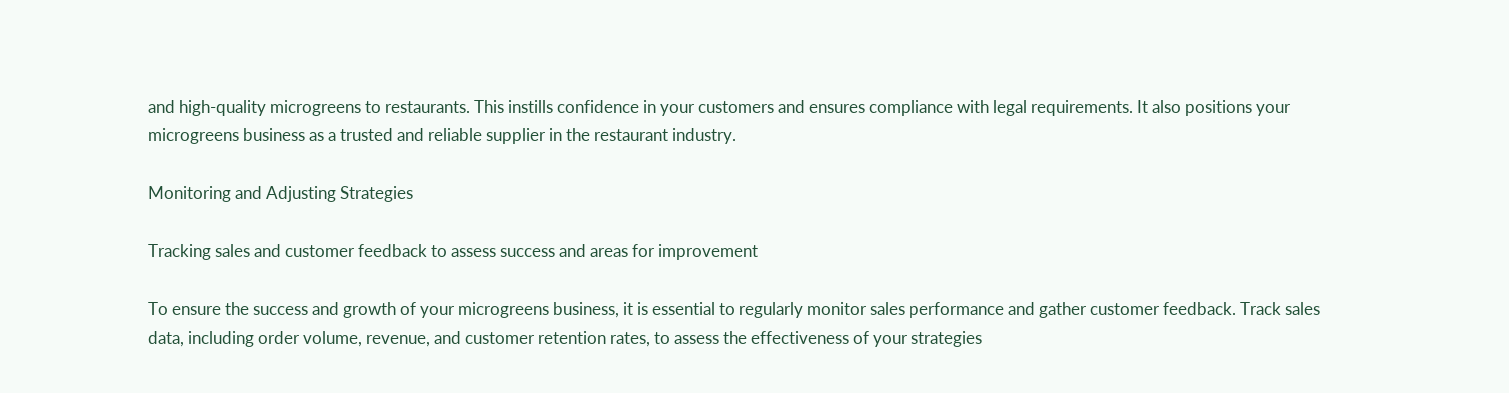and high-quality microgreens to restaurants. This instills confidence in your customers and ensures compliance with legal requirements. It also positions your microgreens business as a trusted and reliable supplier in the restaurant industry.

Monitoring and Adjusting Strategies

Tracking sales and customer feedback to assess success and areas for improvement

To ensure the success and growth of your microgreens business, it is essential to regularly monitor sales performance and gather customer feedback. Track sales data, including order volume, revenue, and customer retention rates, to assess the effectiveness of your strategies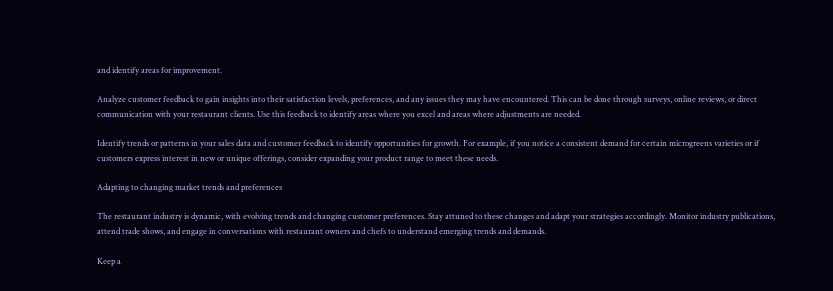and identify areas for improvement.

Analyze customer feedback to gain insights into their satisfaction levels, preferences, and any issues they may have encountered. This can be done through surveys, online reviews, or direct communication with your restaurant clients. Use this feedback to identify areas where you excel and areas where adjustments are needed.

Identify trends or patterns in your sales data and customer feedback to identify opportunities for growth. For example, if you notice a consistent demand for certain microgreens varieties or if customers express interest in new or unique offerings, consider expanding your product range to meet these needs.

Adapting to changing market trends and preferences

The restaurant industry is dynamic, with evolving trends and changing customer preferences. Stay attuned to these changes and adapt your strategies accordingly. Monitor industry publications, attend trade shows, and engage in conversations with restaurant owners and chefs to understand emerging trends and demands.

Keep a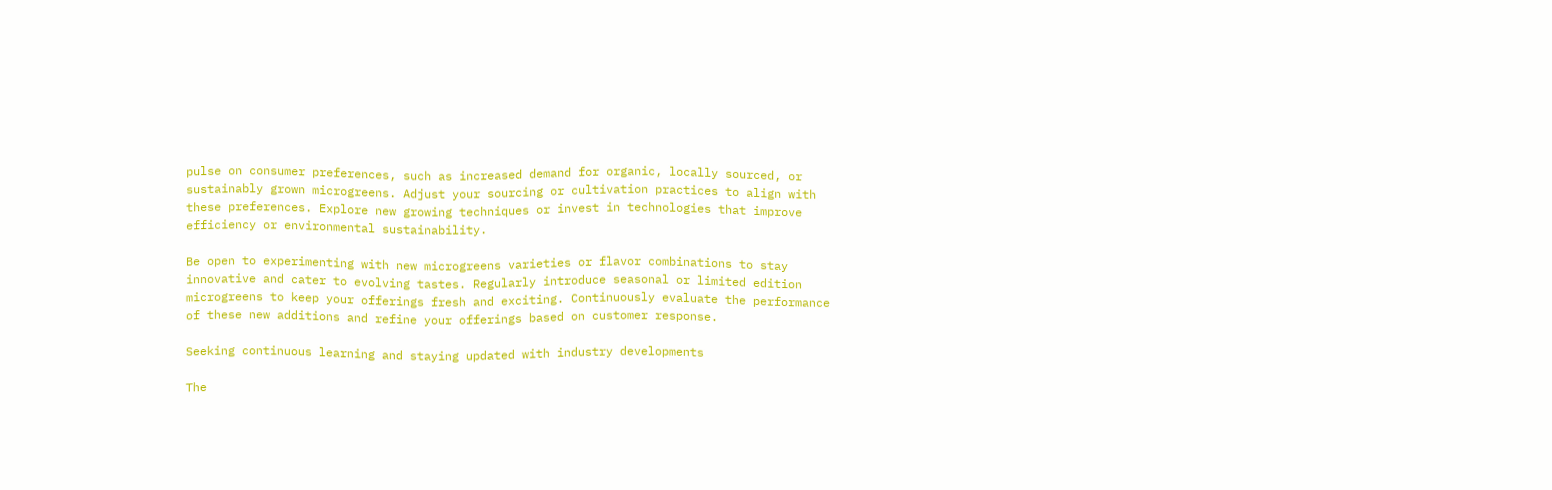pulse on consumer preferences, such as increased demand for organic, locally sourced, or sustainably grown microgreens. Adjust your sourcing or cultivation practices to align with these preferences. Explore new growing techniques or invest in technologies that improve efficiency or environmental sustainability.

Be open to experimenting with new microgreens varieties or flavor combinations to stay innovative and cater to evolving tastes. Regularly introduce seasonal or limited edition microgreens to keep your offerings fresh and exciting. Continuously evaluate the performance of these new additions and refine your offerings based on customer response.

Seeking continuous learning and staying updated with industry developments

The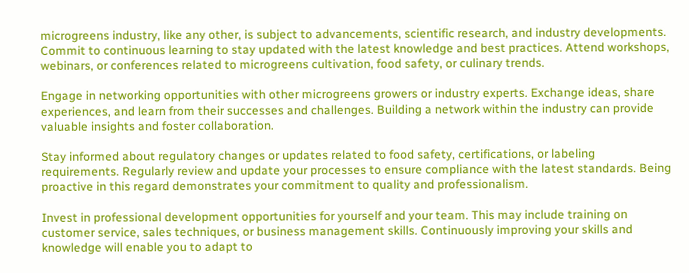microgreens industry, like any other, is subject to advancements, scientific research, and industry developments. Commit to continuous learning to stay updated with the latest knowledge and best practices. Attend workshops, webinars, or conferences related to microgreens cultivation, food safety, or culinary trends.

Engage in networking opportunities with other microgreens growers or industry experts. Exchange ideas, share experiences, and learn from their successes and challenges. Building a network within the industry can provide valuable insights and foster collaboration.

Stay informed about regulatory changes or updates related to food safety, certifications, or labeling requirements. Regularly review and update your processes to ensure compliance with the latest standards. Being proactive in this regard demonstrates your commitment to quality and professionalism.

Invest in professional development opportunities for yourself and your team. This may include training on customer service, sales techniques, or business management skills. Continuously improving your skills and knowledge will enable you to adapt to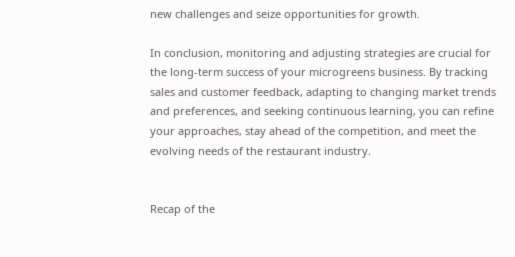new challenges and seize opportunities for growth.

In conclusion, monitoring and adjusting strategies are crucial for the long-term success of your microgreens business. By tracking sales and customer feedback, adapting to changing market trends and preferences, and seeking continuous learning, you can refine your approaches, stay ahead of the competition, and meet the evolving needs of the restaurant industry.


Recap of the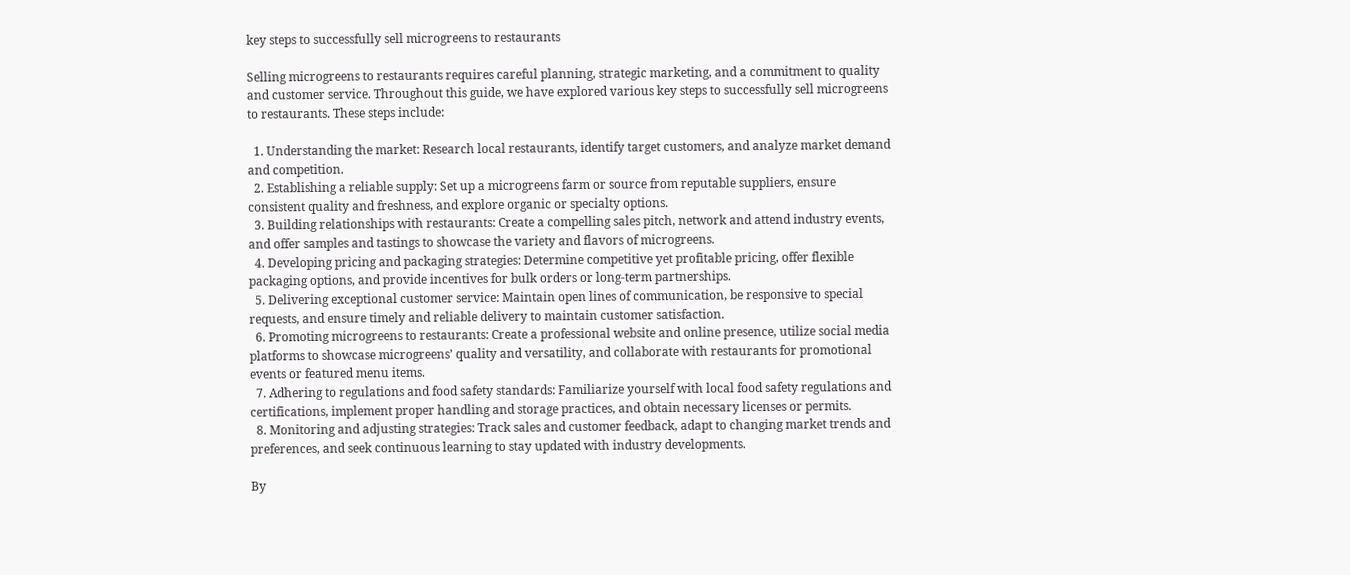key steps to successfully sell microgreens to restaurants

Selling microgreens to restaurants requires careful planning, strategic marketing, and a commitment to quality and customer service. Throughout this guide, we have explored various key steps to successfully sell microgreens to restaurants. These steps include:

  1. Understanding the market: Research local restaurants, identify target customers, and analyze market demand and competition.
  2. Establishing a reliable supply: Set up a microgreens farm or source from reputable suppliers, ensure consistent quality and freshness, and explore organic or specialty options.
  3. Building relationships with restaurants: Create a compelling sales pitch, network and attend industry events, and offer samples and tastings to showcase the variety and flavors of microgreens.
  4. Developing pricing and packaging strategies: Determine competitive yet profitable pricing, offer flexible packaging options, and provide incentives for bulk orders or long-term partnerships.
  5. Delivering exceptional customer service: Maintain open lines of communication, be responsive to special requests, and ensure timely and reliable delivery to maintain customer satisfaction.
  6. Promoting microgreens to restaurants: Create a professional website and online presence, utilize social media platforms to showcase microgreens’ quality and versatility, and collaborate with restaurants for promotional events or featured menu items.
  7. Adhering to regulations and food safety standards: Familiarize yourself with local food safety regulations and certifications, implement proper handling and storage practices, and obtain necessary licenses or permits.
  8. Monitoring and adjusting strategies: Track sales and customer feedback, adapt to changing market trends and preferences, and seek continuous learning to stay updated with industry developments.

By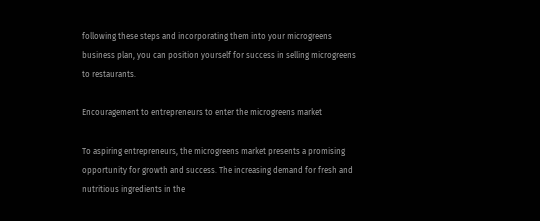following these steps and incorporating them into your microgreens business plan, you can position yourself for success in selling microgreens to restaurants.

Encouragement to entrepreneurs to enter the microgreens market

To aspiring entrepreneurs, the microgreens market presents a promising opportunity for growth and success. The increasing demand for fresh and nutritious ingredients in the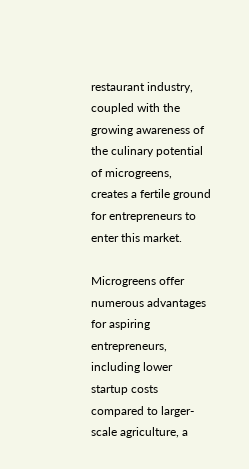restaurant industry, coupled with the growing awareness of the culinary potential of microgreens, creates a fertile ground for entrepreneurs to enter this market.

Microgreens offer numerous advantages for aspiring entrepreneurs, including lower startup costs compared to larger-scale agriculture, a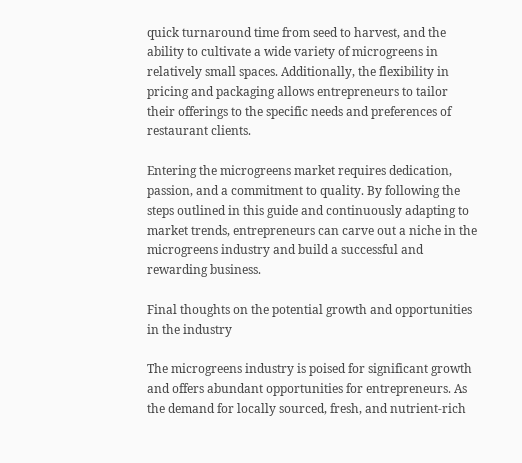quick turnaround time from seed to harvest, and the ability to cultivate a wide variety of microgreens in relatively small spaces. Additionally, the flexibility in pricing and packaging allows entrepreneurs to tailor their offerings to the specific needs and preferences of restaurant clients.

Entering the microgreens market requires dedication, passion, and a commitment to quality. By following the steps outlined in this guide and continuously adapting to market trends, entrepreneurs can carve out a niche in the microgreens industry and build a successful and rewarding business.

Final thoughts on the potential growth and opportunities in the industry

The microgreens industry is poised for significant growth and offers abundant opportunities for entrepreneurs. As the demand for locally sourced, fresh, and nutrient-rich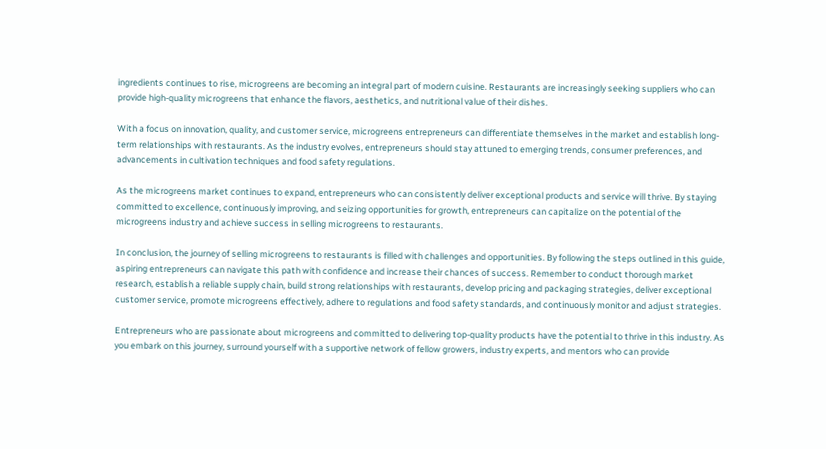ingredients continues to rise, microgreens are becoming an integral part of modern cuisine. Restaurants are increasingly seeking suppliers who can provide high-quality microgreens that enhance the flavors, aesthetics, and nutritional value of their dishes.

With a focus on innovation, quality, and customer service, microgreens entrepreneurs can differentiate themselves in the market and establish long-term relationships with restaurants. As the industry evolves, entrepreneurs should stay attuned to emerging trends, consumer preferences, and advancements in cultivation techniques and food safety regulations.

As the microgreens market continues to expand, entrepreneurs who can consistently deliver exceptional products and service will thrive. By staying committed to excellence, continuously improving, and seizing opportunities for growth, entrepreneurs can capitalize on the potential of the microgreens industry and achieve success in selling microgreens to restaurants.

In conclusion, the journey of selling microgreens to restaurants is filled with challenges and opportunities. By following the steps outlined in this guide, aspiring entrepreneurs can navigate this path with confidence and increase their chances of success. Remember to conduct thorough market research, establish a reliable supply chain, build strong relationships with restaurants, develop pricing and packaging strategies, deliver exceptional customer service, promote microgreens effectively, adhere to regulations and food safety standards, and continuously monitor and adjust strategies.

Entrepreneurs who are passionate about microgreens and committed to delivering top-quality products have the potential to thrive in this industry. As you embark on this journey, surround yourself with a supportive network of fellow growers, industry experts, and mentors who can provide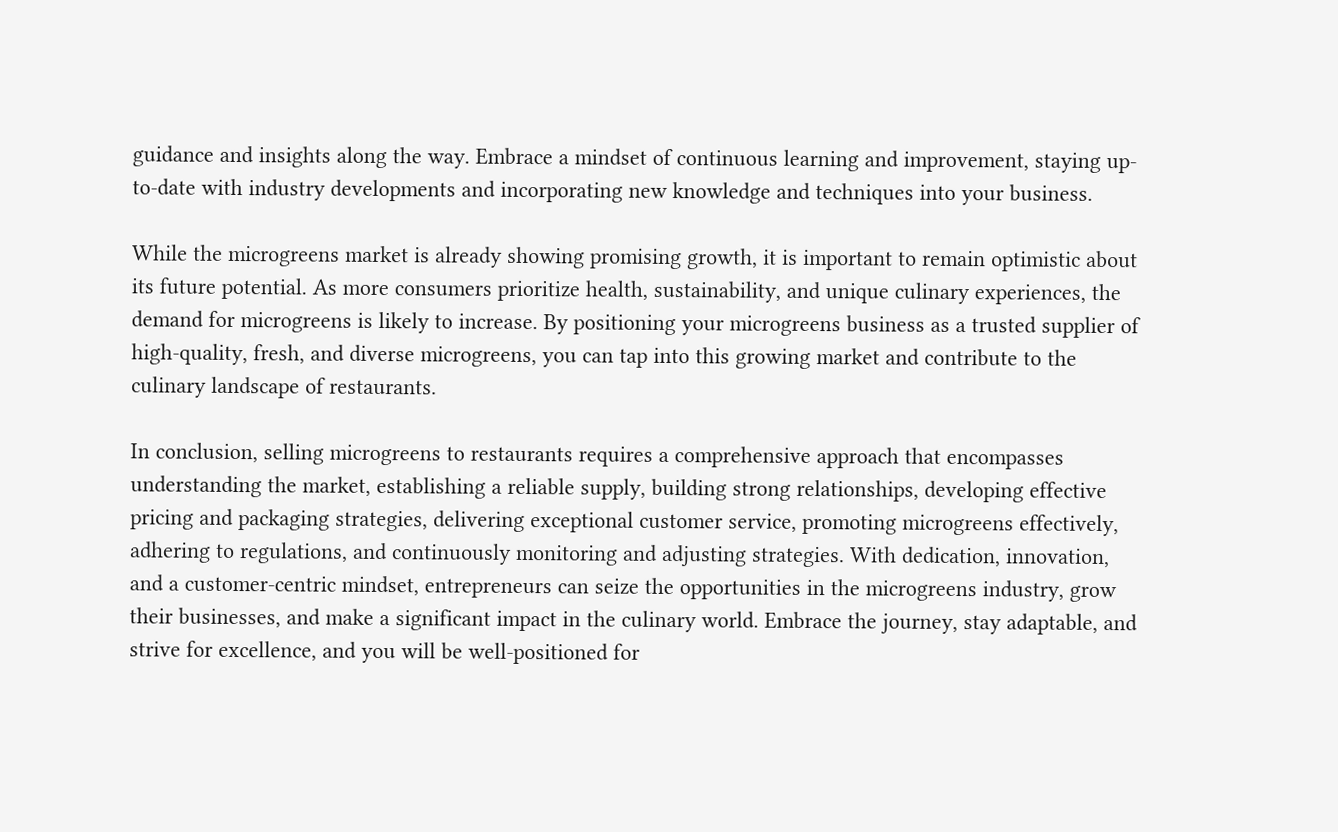guidance and insights along the way. Embrace a mindset of continuous learning and improvement, staying up-to-date with industry developments and incorporating new knowledge and techniques into your business.

While the microgreens market is already showing promising growth, it is important to remain optimistic about its future potential. As more consumers prioritize health, sustainability, and unique culinary experiences, the demand for microgreens is likely to increase. By positioning your microgreens business as a trusted supplier of high-quality, fresh, and diverse microgreens, you can tap into this growing market and contribute to the culinary landscape of restaurants.

In conclusion, selling microgreens to restaurants requires a comprehensive approach that encompasses understanding the market, establishing a reliable supply, building strong relationships, developing effective pricing and packaging strategies, delivering exceptional customer service, promoting microgreens effectively, adhering to regulations, and continuously monitoring and adjusting strategies. With dedication, innovation, and a customer-centric mindset, entrepreneurs can seize the opportunities in the microgreens industry, grow their businesses, and make a significant impact in the culinary world. Embrace the journey, stay adaptable, and strive for excellence, and you will be well-positioned for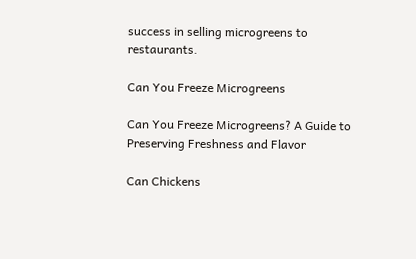success in selling microgreens to restaurants.

Can You Freeze Microgreens

Can You Freeze Microgreens? A Guide to Preserving Freshness and Flavor

Can Chickens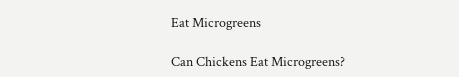Eat Microgreens

Can Chickens Eat Microgreens?